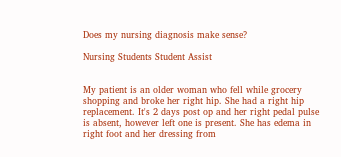Does my nursing diagnosis make sense?

Nursing Students Student Assist


My patient is an older woman who fell while grocery shopping and broke her right hip. She had a right hip replacement. It's 2 days post op and her right pedal pulse is absent, however left one is present. She has edema in right foot and her dressing from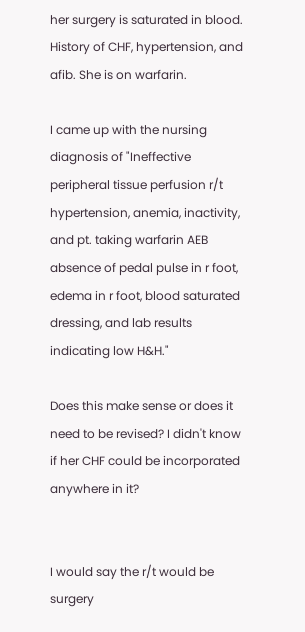her surgery is saturated in blood. History of CHF, hypertension, and afib. She is on warfarin.

I came up with the nursing diagnosis of "Ineffective peripheral tissue perfusion r/t hypertension, anemia, inactivity, and pt. taking warfarin AEB absence of pedal pulse in r foot, edema in r foot, blood saturated dressing, and lab results indicating low H&H."

Does this make sense or does it need to be revised? I didn't know if her CHF could be incorporated anywhere in it?


I would say the r/t would be surgery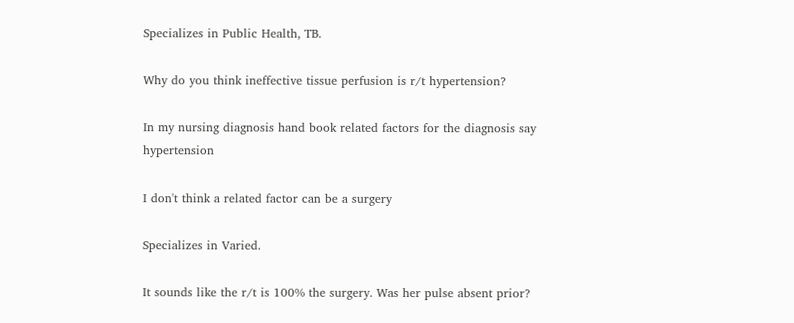Specializes in Public Health, TB.

Why do you think ineffective tissue perfusion is r/t hypertension?

In my nursing diagnosis hand book related factors for the diagnosis say hypertension

I don't think a related factor can be a surgery

Specializes in Varied.

It sounds like the r/t is 100% the surgery. Was her pulse absent prior?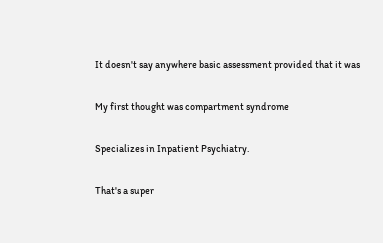It doesn't say anywhere basic assessment provided that it was

My first thought was compartment syndrome

Specializes in Inpatient Psychiatry.

That's a super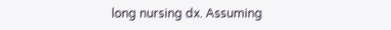long nursing dx. Assuming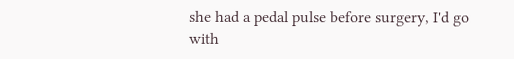she had a pedal pulse before surgery, I'd go with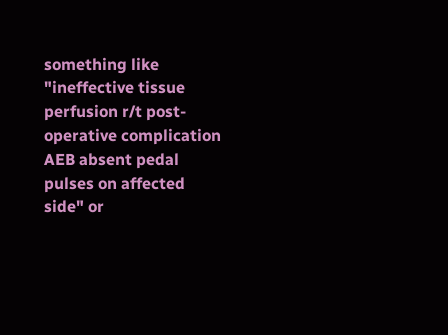something like "ineffective tissue perfusion r/t post-operative complication AEB absent pedal pulses on affected side" or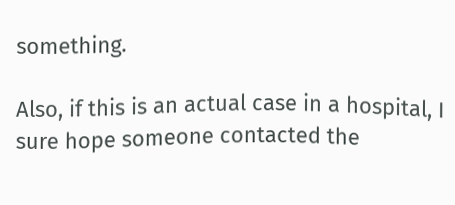something.

Also, if this is an actual case in a hospital, I sure hope someone contacted the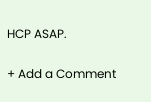HCP ASAP.

+ Add a Comment